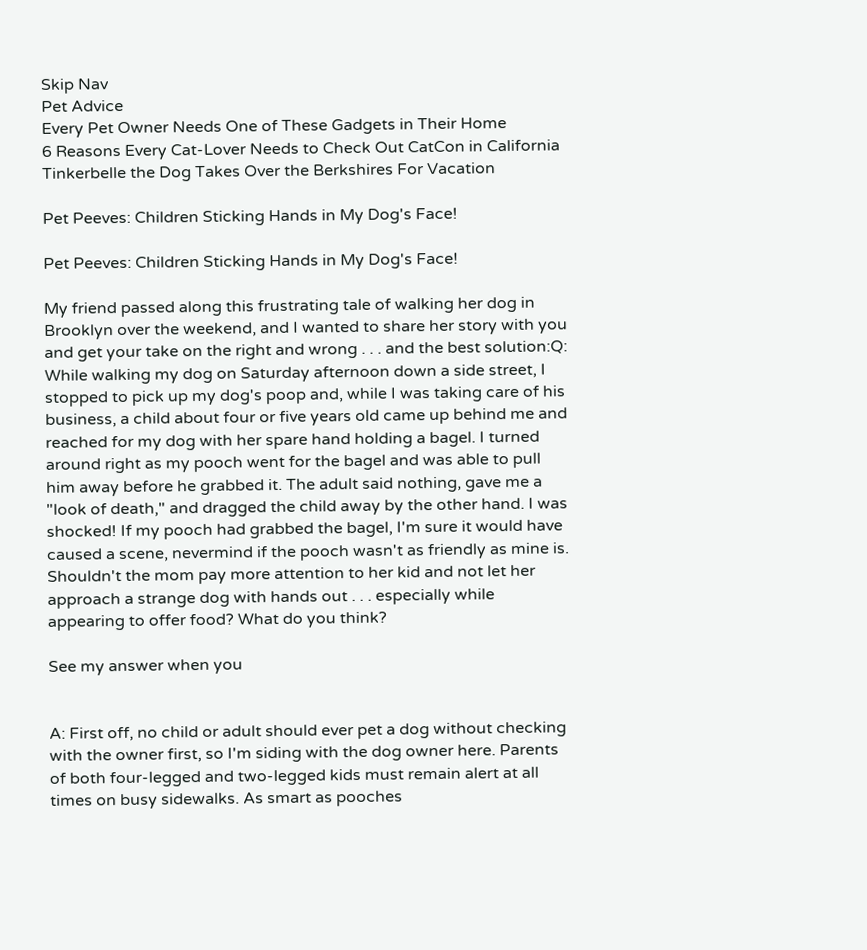Skip Nav
Pet Advice
Every Pet Owner Needs One of These Gadgets in Their Home
6 Reasons Every Cat-Lover Needs to Check Out CatCon in California
Tinkerbelle the Dog Takes Over the Berkshires For Vacation

Pet Peeves: Children Sticking Hands in My Dog's Face!

Pet Peeves: Children Sticking Hands in My Dog's Face!

My friend passed along this frustrating tale of walking her dog in Brooklyn over the weekend, and I wanted to share her story with you and get your take on the right and wrong . . . and the best solution:Q: While walking my dog on Saturday afternoon down a side street, I stopped to pick up my dog's poop and, while I was taking care of his business, a child about four or five years old came up behind me and reached for my dog with her spare hand holding a bagel. I turned around right as my pooch went for the bagel and was able to pull him away before he grabbed it. The adult said nothing, gave me a "look of death," and dragged the child away by the other hand. I was shocked! If my pooch had grabbed the bagel, I'm sure it would have caused a scene, nevermind if the pooch wasn't as friendly as mine is. Shouldn't the mom pay more attention to her kid and not let her approach a strange dog with hands out . . . especially while appearing to offer food? What do you think?

See my answer when you


A: First off, no child or adult should ever pet a dog without checking with the owner first, so I'm siding with the dog owner here. Parents of both four-legged and two-legged kids must remain alert at all times on busy sidewalks. As smart as pooches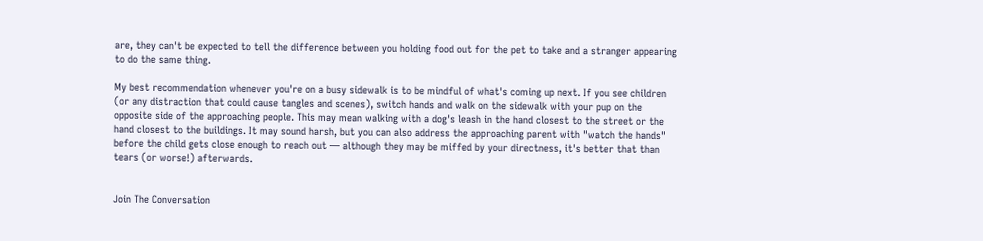are, they can't be expected to tell the difference between you holding food out for the pet to take and a stranger appearing to do the same thing.

My best recommendation whenever you're on a busy sidewalk is to be mindful of what's coming up next. If you see children (or any distraction that could cause tangles and scenes), switch hands and walk on the sidewalk with your pup on the opposite side of the approaching people. This may mean walking with a dog's leash in the hand closest to the street or the hand closest to the buildings. It may sound harsh, but you can also address the approaching parent with "watch the hands" before the child gets close enough to reach out — although they may be miffed by your directness, it's better that than tears (or worse!) afterwards.


Join The Conversation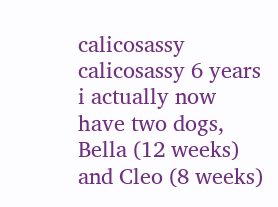calicosassy calicosassy 6 years
i actually now have two dogs, Bella (12 weeks) and Cleo (8 weeks)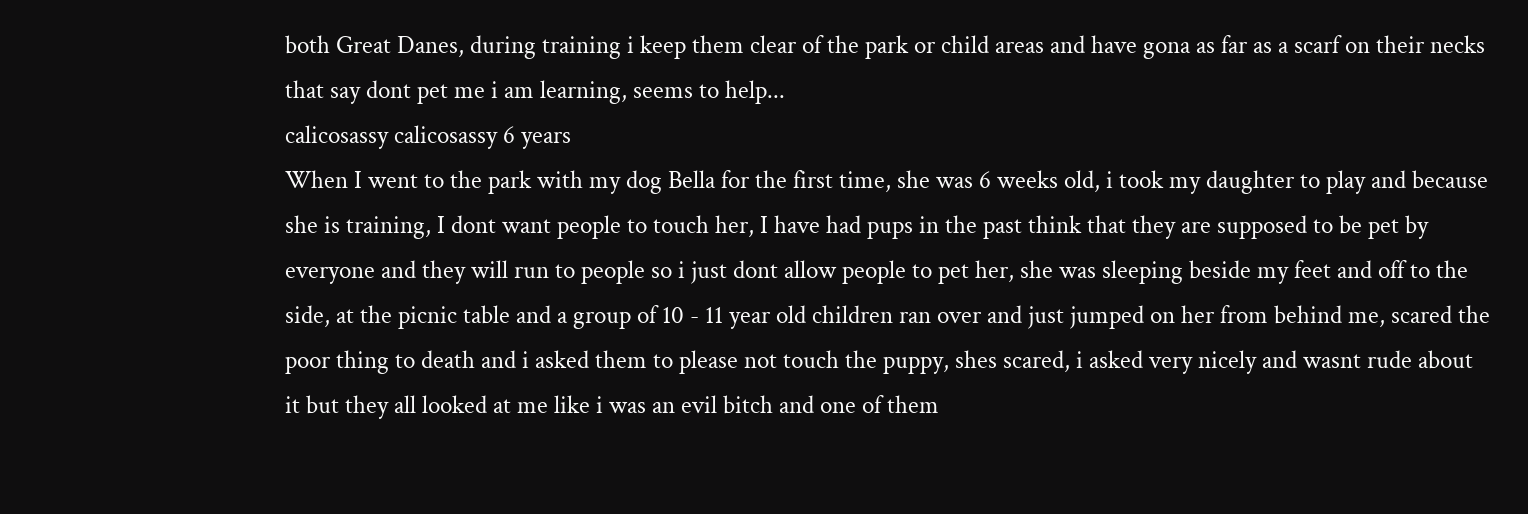both Great Danes, during training i keep them clear of the park or child areas and have gona as far as a scarf on their necks that say dont pet me i am learning, seems to help...
calicosassy calicosassy 6 years
When I went to the park with my dog Bella for the first time, she was 6 weeks old, i took my daughter to play and because she is training, I dont want people to touch her, I have had pups in the past think that they are supposed to be pet by everyone and they will run to people so i just dont allow people to pet her, she was sleeping beside my feet and off to the side, at the picnic table and a group of 10 - 11 year old children ran over and just jumped on her from behind me, scared the poor thing to death and i asked them to please not touch the puppy, shes scared, i asked very nicely and wasnt rude about it but they all looked at me like i was an evil bitch and one of them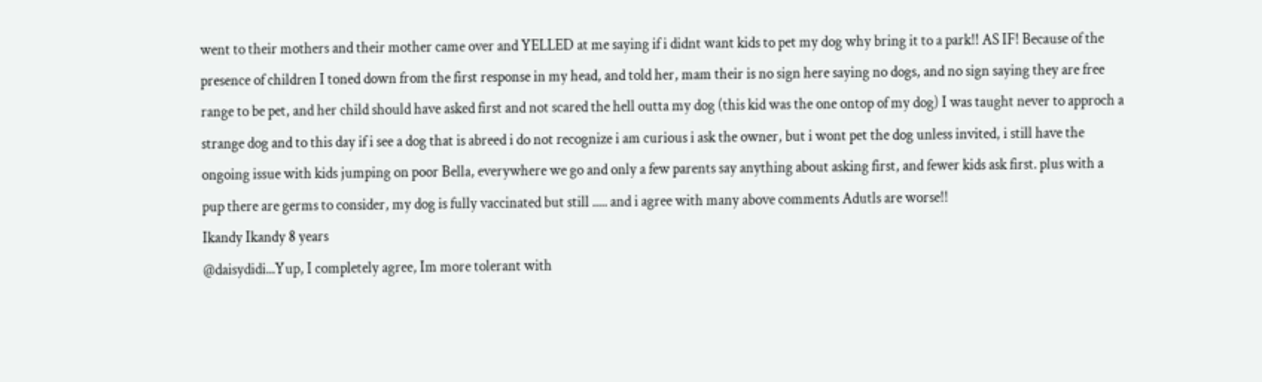went to their mothers and their mother came over and YELLED at me saying if i didnt want kids to pet my dog why bring it to a park!! AS IF! Because of the presence of children I toned down from the first response in my head, and told her, mam their is no sign here saying no dogs, and no sign saying they are free range to be pet, and her child should have asked first and not scared the hell outta my dog (this kid was the one ontop of my dog) I was taught never to approch a strange dog and to this day if i see a dog that is abreed i do not recognize i am curious i ask the owner, but i wont pet the dog unless invited, i still have the ongoing issue with kids jumping on poor Bella, everywhere we go and only a few parents say anything about asking first, and fewer kids ask first. plus with a pup there are germs to consider, my dog is fully vaccinated but still ..... and i agree with many above comments Adutls are worse!!
Ikandy Ikandy 8 years
@daisydidi...Yup, I completely agree, Im more tolerant with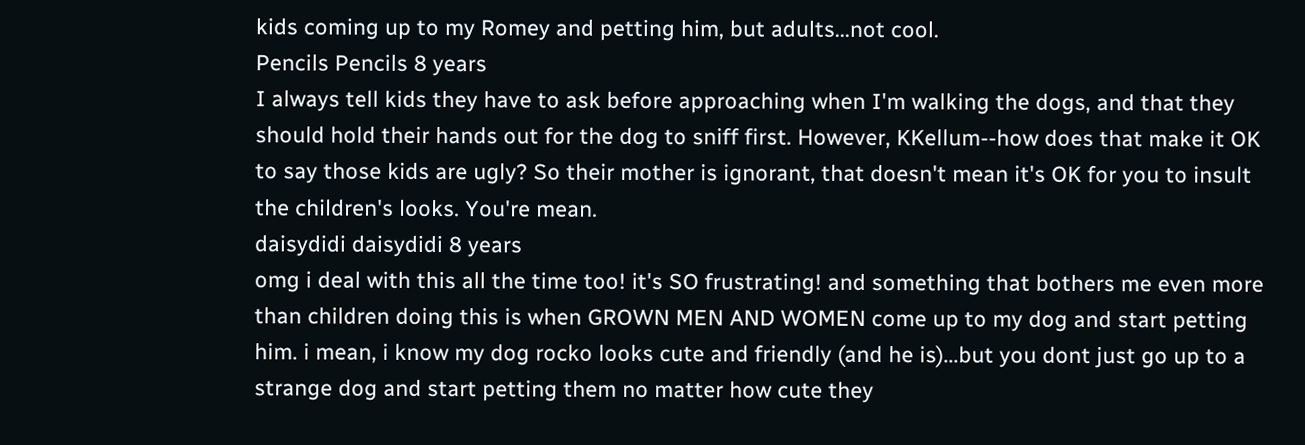kids coming up to my Romey and petting him, but adults...not cool.
Pencils Pencils 8 years
I always tell kids they have to ask before approaching when I'm walking the dogs, and that they should hold their hands out for the dog to sniff first. However, KKellum--how does that make it OK to say those kids are ugly? So their mother is ignorant, that doesn't mean it's OK for you to insult the children's looks. You're mean.
daisydidi daisydidi 8 years
omg i deal with this all the time too! it's SO frustrating! and something that bothers me even more than children doing this is when GROWN MEN AND WOMEN come up to my dog and start petting him. i mean, i know my dog rocko looks cute and friendly (and he is)...but you dont just go up to a strange dog and start petting them no matter how cute they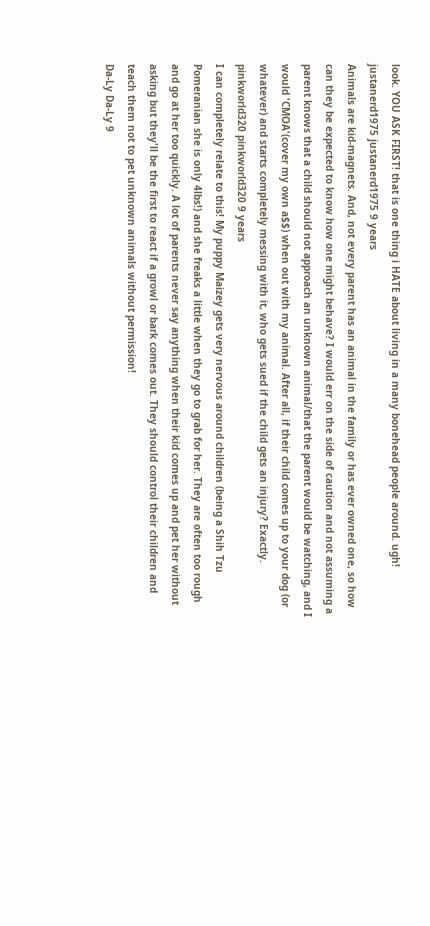look. YOU ASK FIRST! that is one thing i HATE about living in a many bonehead people around. ugh!
justanerd1975 justanerd1975 9 years
Animals are kid-magnets. And, not every parent has an animal in the family or has ever owned one, so how can they be expected to know how one might behave? I would err on the side of caution and not assuming a parent knows that a child should not approach an unknown animal/that the parent would be watching, and I would 'CMOA'(cover my own a$$) when out with my animal. After all, if their child comes up to your dog (or whatever) and starts completely messing with it, who gets sued if the child gets an injury? Exactly.
pinkworld320 pinkworld320 9 years
I can completely relate to this! My puppy Maizey gets very nervous around children (being a Shih Tzu Pomeranian she is only 4lbs!) and she freaks a little when they go to grab for her. They are often too rough and go at her too quickly. A lot of parents never say anything when their kid comes up and pet her without asking but they'll be the first to react if a growl or bark comes out. They should control their children and teach them not to pet unknown animals without permission!
Da-Ly Da-Ly 9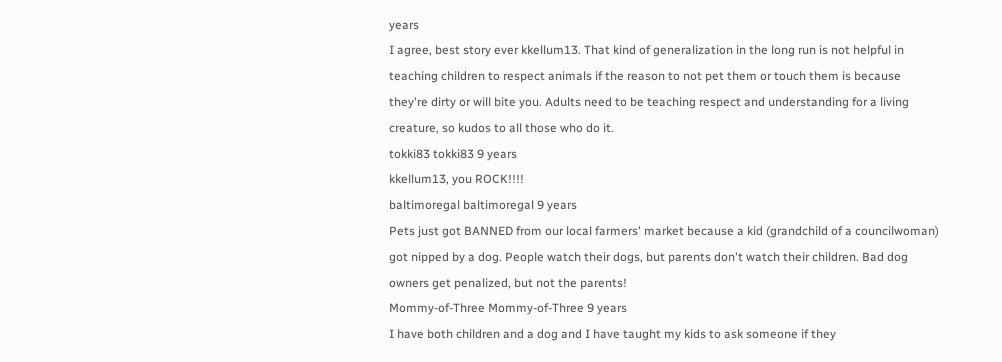years
I agree, best story ever kkellum13. That kind of generalization in the long run is not helpful in teaching children to respect animals if the reason to not pet them or touch them is because they're dirty or will bite you. Adults need to be teaching respect and understanding for a living creature, so kudos to all those who do it.
tokki83 tokki83 9 years
kkellum13, you ROCK!!!!
baltimoregal baltimoregal 9 years
Pets just got BANNED from our local farmers' market because a kid (grandchild of a councilwoman) got nipped by a dog. People watch their dogs, but parents don't watch their children. Bad dog owners get penalized, but not the parents!
Mommy-of-Three Mommy-of-Three 9 years
I have both children and a dog and I have taught my kids to ask someone if they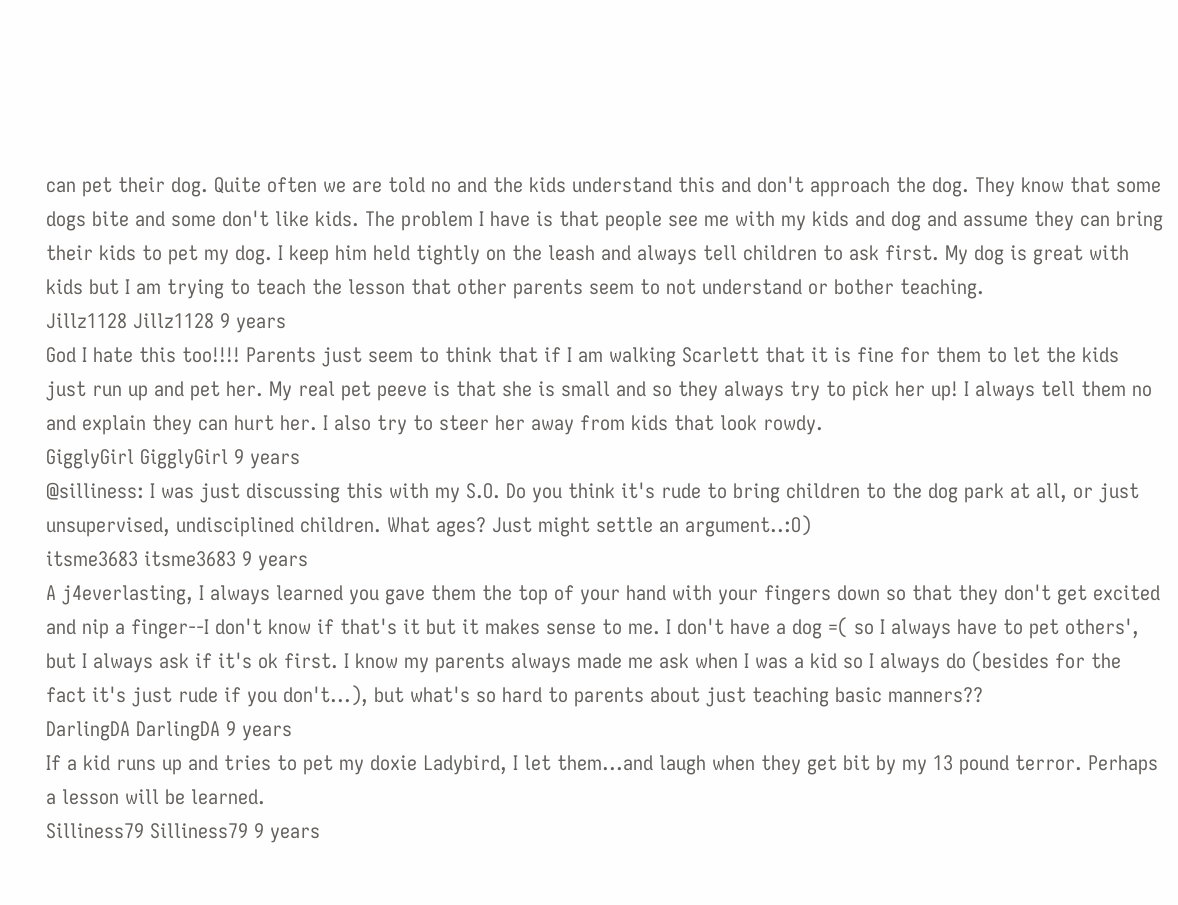can pet their dog. Quite often we are told no and the kids understand this and don't approach the dog. They know that some dogs bite and some don't like kids. The problem I have is that people see me with my kids and dog and assume they can bring their kids to pet my dog. I keep him held tightly on the leash and always tell children to ask first. My dog is great with kids but I am trying to teach the lesson that other parents seem to not understand or bother teaching.
Jillz1128 Jillz1128 9 years
God I hate this too!!!! Parents just seem to think that if I am walking Scarlett that it is fine for them to let the kids just run up and pet her. My real pet peeve is that she is small and so they always try to pick her up! I always tell them no and explain they can hurt her. I also try to steer her away from kids that look rowdy.
GigglyGirl GigglyGirl 9 years
@silliness: I was just discussing this with my S.O. Do you think it's rude to bring children to the dog park at all, or just unsupervised, undisciplined children. What ages? Just might settle an argument..:O)
itsme3683 itsme3683 9 years
A j4everlasting, I always learned you gave them the top of your hand with your fingers down so that they don't get excited and nip a finger--I don't know if that's it but it makes sense to me. I don't have a dog =( so I always have to pet others', but I always ask if it's ok first. I know my parents always made me ask when I was a kid so I always do (besides for the fact it's just rude if you don't...), but what's so hard to parents about just teaching basic manners??
DarlingDA DarlingDA 9 years
If a kid runs up and tries to pet my doxie Ladybird, I let them...and laugh when they get bit by my 13 pound terror. Perhaps a lesson will be learned.
Silliness79 Silliness79 9 years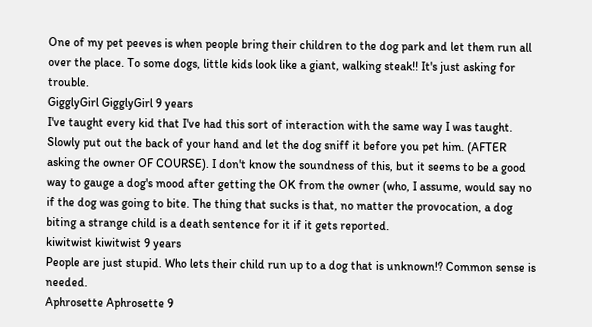One of my pet peeves is when people bring their children to the dog park and let them run all over the place. To some dogs, little kids look like a giant, walking steak!! It's just asking for trouble.
GigglyGirl GigglyGirl 9 years
I've taught every kid that I've had this sort of interaction with the same way I was taught. Slowly put out the back of your hand and let the dog sniff it before you pet him. (AFTER asking the owner OF COURSE). I don't know the soundness of this, but it seems to be a good way to gauge a dog's mood after getting the OK from the owner (who, I assume, would say no if the dog was going to bite. The thing that sucks is that, no matter the provocation, a dog biting a strange child is a death sentence for it if it gets reported.
kiwitwist kiwitwist 9 years
People are just stupid. Who lets their child run up to a dog that is unknown!? Common sense is needed.
Aphrosette Aphrosette 9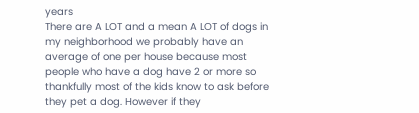years
There are A LOT and a mean A LOT of dogs in my neighborhood we probably have an average of one per house because most people who have a dog have 2 or more so thankfully most of the kids know to ask before they pet a dog. However if they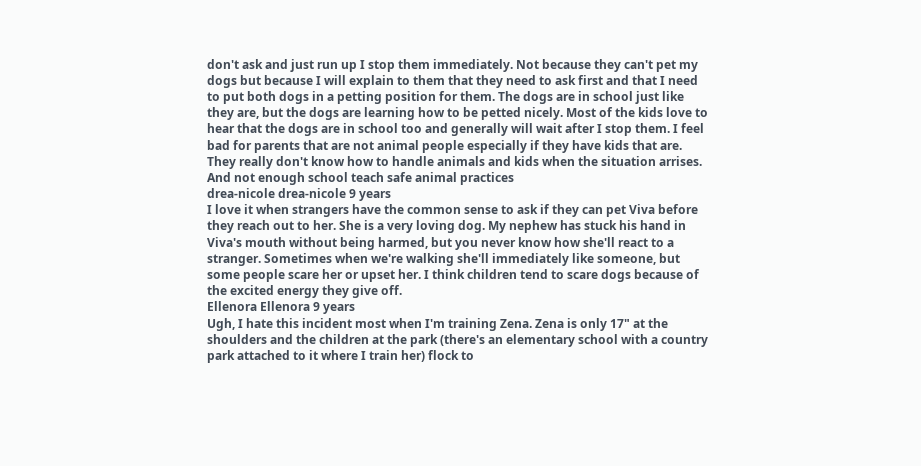don't ask and just run up I stop them immediately. Not because they can't pet my dogs but because I will explain to them that they need to ask first and that I need to put both dogs in a petting position for them. The dogs are in school just like they are, but the dogs are learning how to be petted nicely. Most of the kids love to hear that the dogs are in school too and generally will wait after I stop them. I feel bad for parents that are not animal people especially if they have kids that are. They really don't know how to handle animals and kids when the situation arrises. And not enough school teach safe animal practices
drea-nicole drea-nicole 9 years
I love it when strangers have the common sense to ask if they can pet Viva before they reach out to her. She is a very loving dog. My nephew has stuck his hand in Viva's mouth without being harmed, but you never know how she'll react to a stranger. Sometimes when we're walking she'll immediately like someone, but some people scare her or upset her. I think children tend to scare dogs because of the excited energy they give off.
Ellenora Ellenora 9 years
Ugh, I hate this incident most when I'm training Zena. Zena is only 17" at the shoulders and the children at the park (there's an elementary school with a country park attached to it where I train her) flock to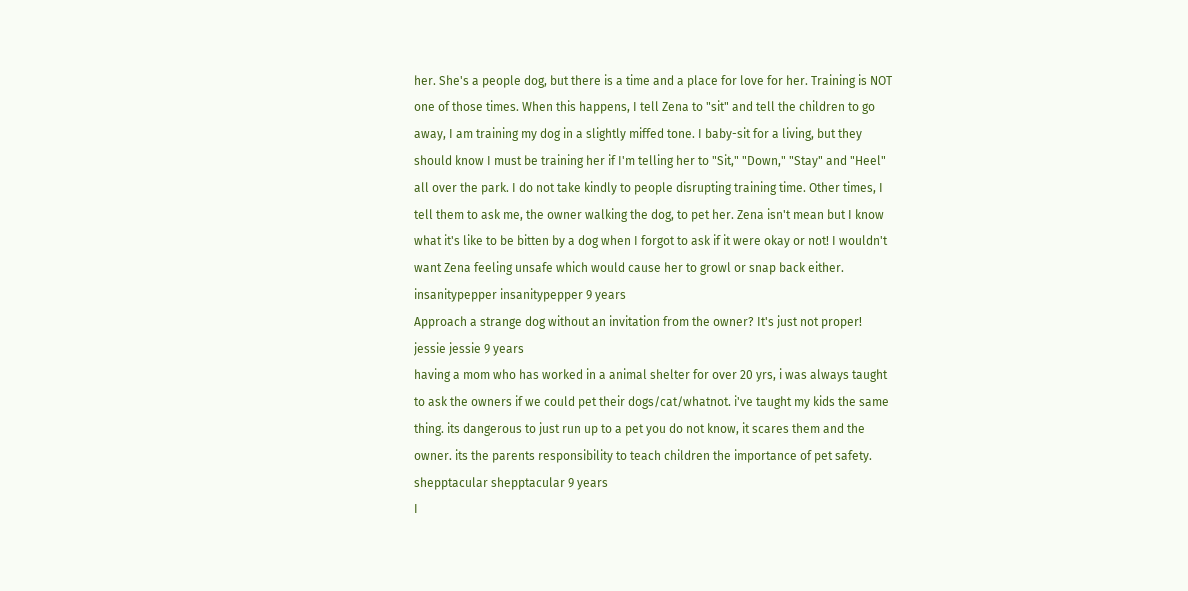her. She's a people dog, but there is a time and a place for love for her. Training is NOT one of those times. When this happens, I tell Zena to "sit" and tell the children to go away, I am training my dog in a slightly miffed tone. I baby-sit for a living, but they should know I must be training her if I'm telling her to "Sit," "Down," "Stay" and "Heel" all over the park. I do not take kindly to people disrupting training time. Other times, I tell them to ask me, the owner walking the dog, to pet her. Zena isn't mean but I know what it's like to be bitten by a dog when I forgot to ask if it were okay or not! I wouldn't want Zena feeling unsafe which would cause her to growl or snap back either.
insanitypepper insanitypepper 9 years
Approach a strange dog without an invitation from the owner? It's just not proper!
jessie jessie 9 years
having a mom who has worked in a animal shelter for over 20 yrs, i was always taught to ask the owners if we could pet their dogs/cat/whatnot. i've taught my kids the same thing. its dangerous to just run up to a pet you do not know, it scares them and the owner. its the parents responsibility to teach children the importance of pet safety.
shepptacular shepptacular 9 years
I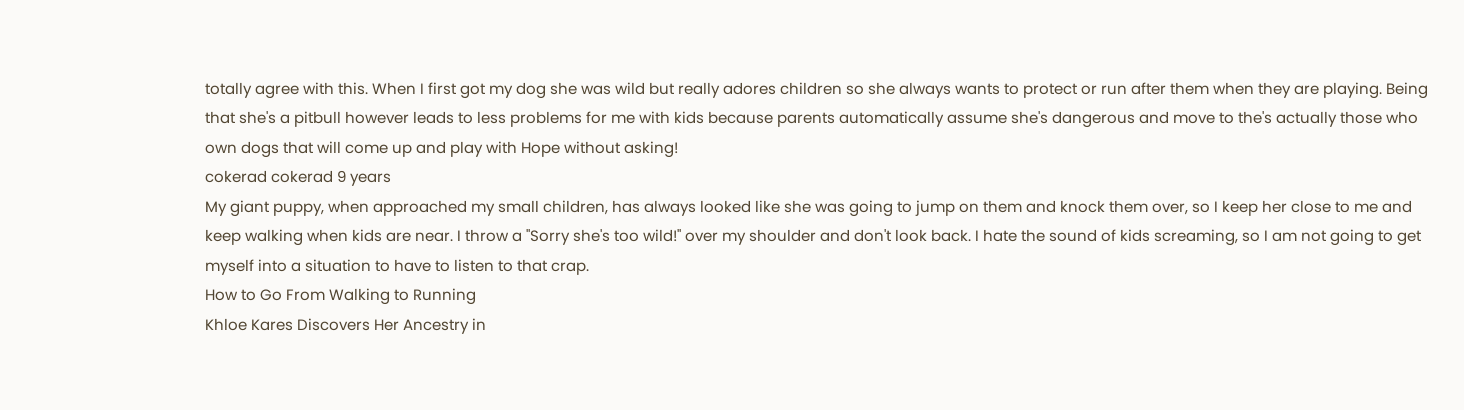totally agree with this. When I first got my dog she was wild but really adores children so she always wants to protect or run after them when they are playing. Being that she's a pitbull however leads to less problems for me with kids because parents automatically assume she's dangerous and move to the's actually those who own dogs that will come up and play with Hope without asking!
cokerad cokerad 9 years
My giant puppy, when approached my small children, has always looked like she was going to jump on them and knock them over, so I keep her close to me and keep walking when kids are near. I throw a "Sorry she's too wild!" over my shoulder and don't look back. I hate the sound of kids screaming, so I am not going to get myself into a situation to have to listen to that crap.
How to Go From Walking to Running
Khloe Kares Discovers Her Ancestry in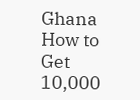Ghana
How to Get 10,000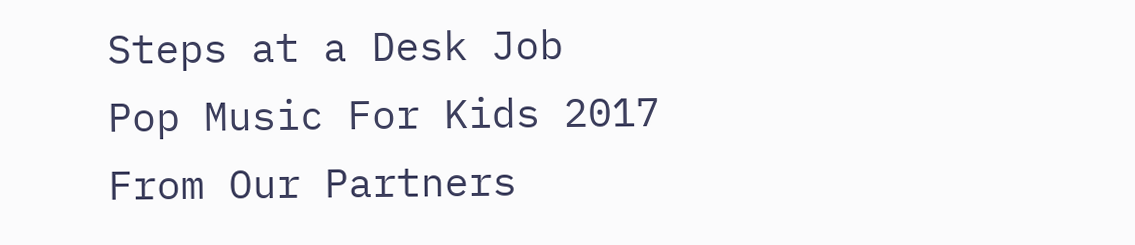Steps at a Desk Job
Pop Music For Kids 2017
From Our Partners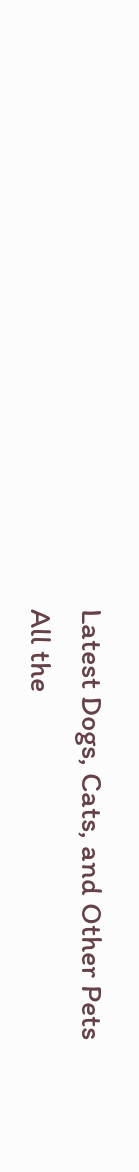Latest Dogs, Cats, and Other Pets
All the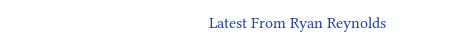Latest From Ryan Reynolds